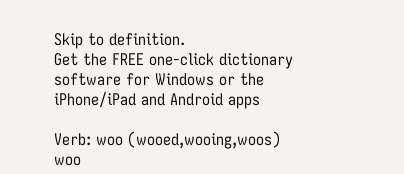Skip to definition.
Get the FREE one-click dictionary software for Windows or the iPhone/iPad and Android apps

Verb: woo (wooed,wooing,woos)  woo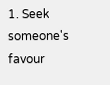1. Seek someone's favour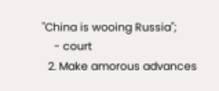"China is wooing Russia";
    - court
  2. Make amorous advances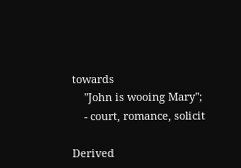towards
    "John is wooing Mary";
    - court, romance, solicit

Derived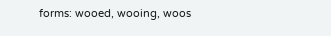forms: wooed, wooing, woos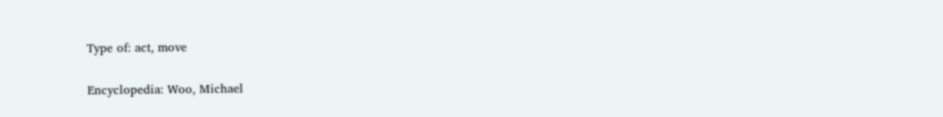Type of: act, move

Encyclopedia: Woo, Michael